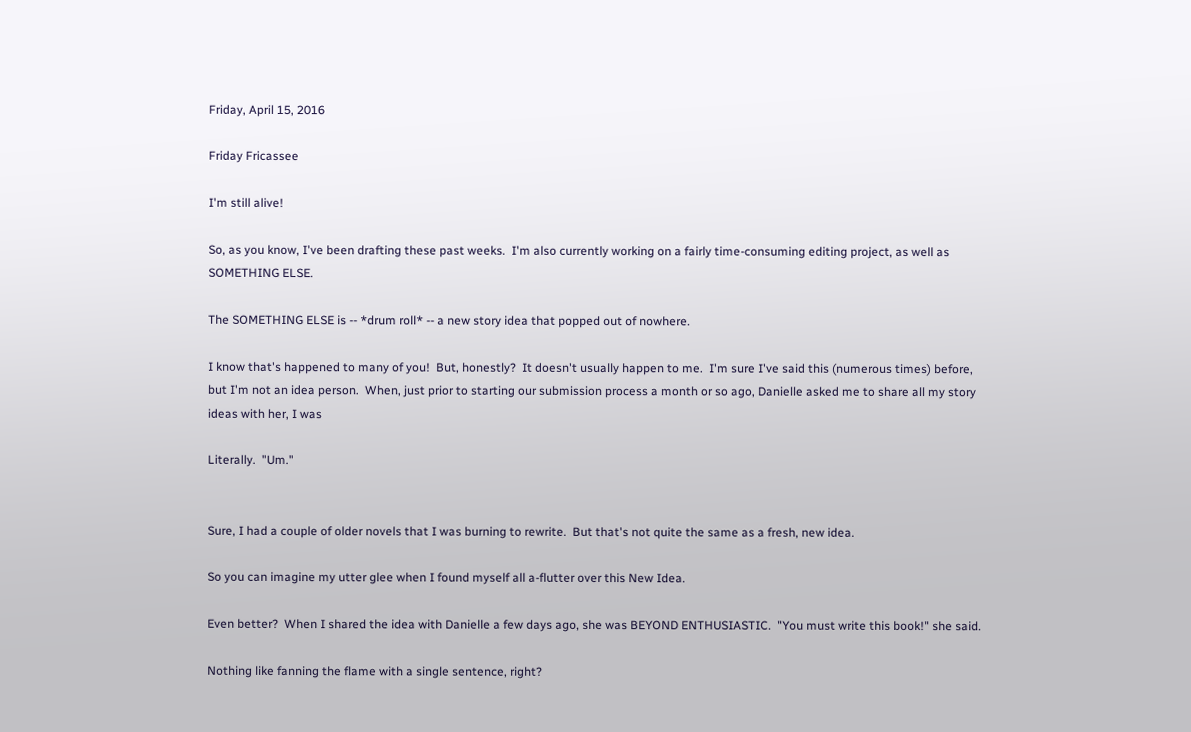Friday, April 15, 2016

Friday Fricassee

I'm still alive!

So, as you know, I've been drafting these past weeks.  I'm also currently working on a fairly time-consuming editing project, as well as SOMETHING ELSE.

The SOMETHING ELSE is -- *drum roll* -- a new story idea that popped out of nowhere.

I know that's happened to many of you!  But, honestly?  It doesn't usually happen to me.  I'm sure I've said this (numerous times) before, but I'm not an idea person.  When, just prior to starting our submission process a month or so ago, Danielle asked me to share all my story ideas with her, I was

Literally.  "Um."


Sure, I had a couple of older novels that I was burning to rewrite.  But that's not quite the same as a fresh, new idea.

So you can imagine my utter glee when I found myself all a-flutter over this New Idea.

Even better?  When I shared the idea with Danielle a few days ago, she was BEYOND ENTHUSIASTIC.  "You must write this book!" she said.

Nothing like fanning the flame with a single sentence, right?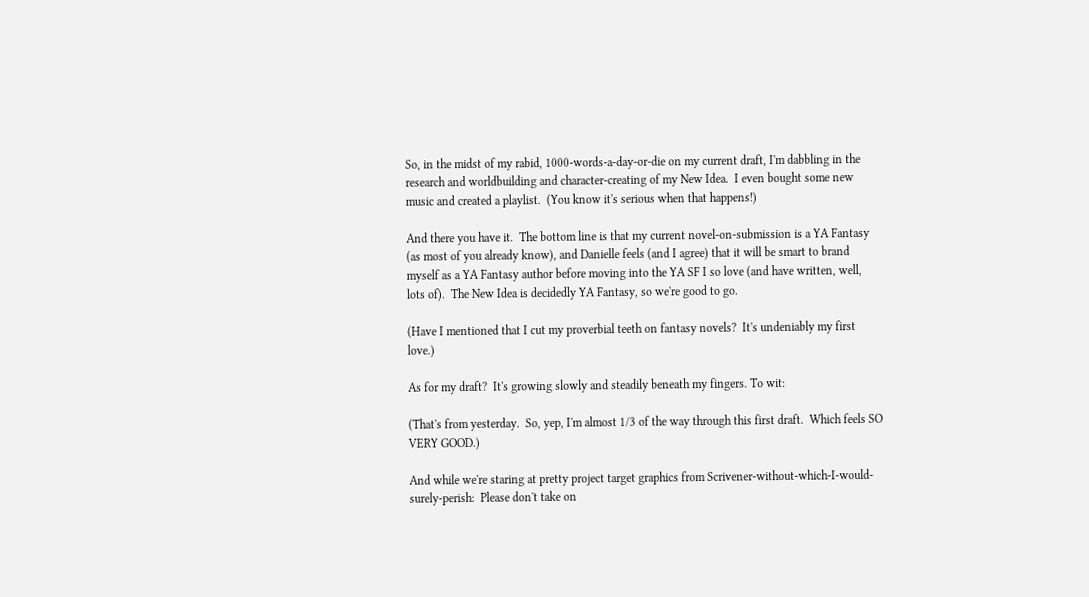So, in the midst of my rabid, 1000-words-a-day-or-die on my current draft, I'm dabbling in the research and worldbuilding and character-creating of my New Idea.  I even bought some new music and created a playlist.  (You know it's serious when that happens!)

And there you have it.  The bottom line is that my current novel-on-submission is a YA Fantasy (as most of you already know), and Danielle feels (and I agree) that it will be smart to brand myself as a YA Fantasy author before moving into the YA SF I so love (and have written, well, lots of).  The New Idea is decidedly YA Fantasy, so we're good to go.

(Have I mentioned that I cut my proverbial teeth on fantasy novels?  It's undeniably my first love.)

As for my draft?  It's growing slowly and steadily beneath my fingers. To wit:

(That's from yesterday.  So, yep, I'm almost 1/3 of the way through this first draft.  Which feels SO VERY GOOD.)

And while we're staring at pretty project target graphics from Scrivener-without-which-I-would-surely-perish:  Please don't take on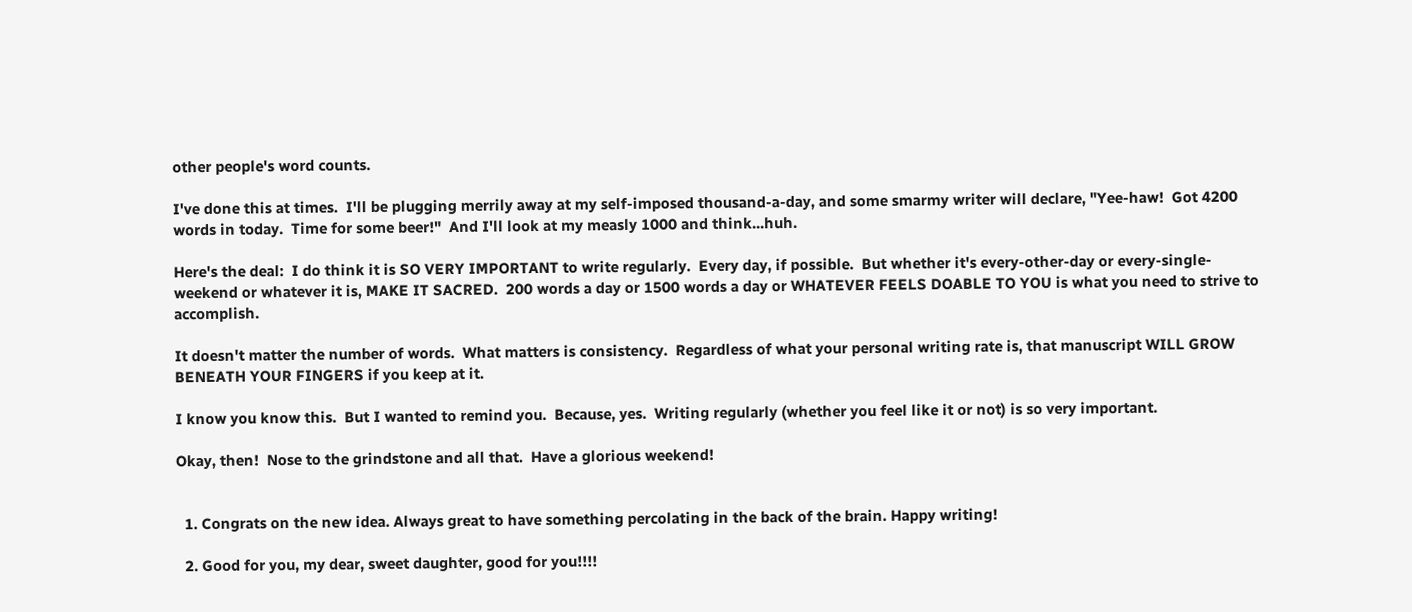other people's word counts.

I've done this at times.  I'll be plugging merrily away at my self-imposed thousand-a-day, and some smarmy writer will declare, "Yee-haw!  Got 4200 words in today.  Time for some beer!"  And I'll look at my measly 1000 and think...huh.

Here's the deal:  I do think it is SO VERY IMPORTANT to write regularly.  Every day, if possible.  But whether it's every-other-day or every-single-weekend or whatever it is, MAKE IT SACRED.  200 words a day or 1500 words a day or WHATEVER FEELS DOABLE TO YOU is what you need to strive to accomplish.

It doesn't matter the number of words.  What matters is consistency.  Regardless of what your personal writing rate is, that manuscript WILL GROW BENEATH YOUR FINGERS if you keep at it.

I know you know this.  But I wanted to remind you.  Because, yes.  Writing regularly (whether you feel like it or not) is so very important.

Okay, then!  Nose to the grindstone and all that.  Have a glorious weekend!


  1. Congrats on the new idea. Always great to have something percolating in the back of the brain. Happy writing!

  2. Good for you, my dear, sweet daughter, good for you!!!!